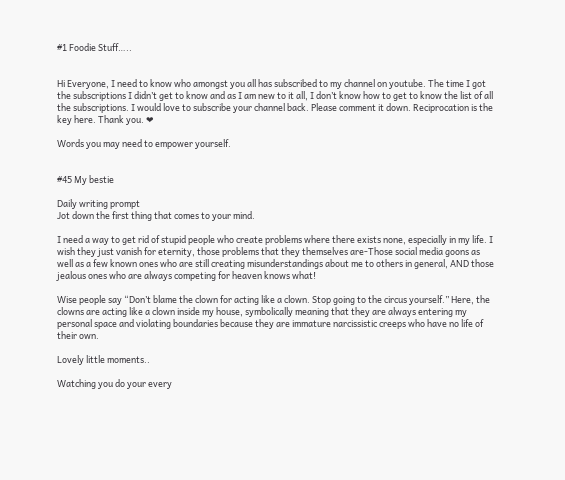#1 Foodie Stuff…..


Hi Everyone, I need to know who amongst you all has subscribed to my channel on youtube. The time I got the subscriptions I didn’t get to know and as I am new to it all, I don’t know how to get to know the list of all the subscriptions. I would love to subscribe your channel back. Please comment it down. Reciprocation is the key here. Thank you. ❤

Words you may need to empower yourself.


#45 My bestie

Daily writing prompt
Jot down the first thing that comes to your mind.

I need a way to get rid of stupid people who create problems where there exists none, especially in my life. I wish they just vanish for eternity, those problems that they themselves are-Those social media goons as well as a few known ones who are still creating misunderstandings about me to others in general, AND those jealous ones who are always competing for heaven knows what!

Wise people say “Don’t blame the clown for acting like a clown. Stop going to the circus yourself.” Here, the clowns are acting like a clown inside my house, symbolically meaning that they are always entering my personal space and violating boundaries because they are immature narcissistic creeps who have no life of their own.

Lovely little moments..

Watching you do your every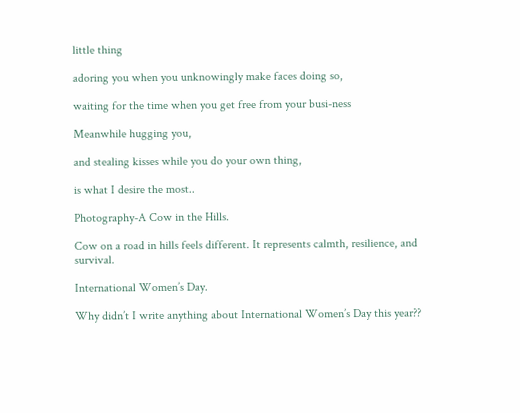little thing

adoring you when you unknowingly make faces doing so,

waiting for the time when you get free from your busi-ness

Meanwhile hugging you,

and stealing kisses while you do your own thing,

is what I desire the most..

Photography-A Cow in the Hills.

Cow on a road in hills feels different. It represents calmth, resilience, and survival.

International Women’s Day.

Why didn’t I write anything about International Women’s Day this year??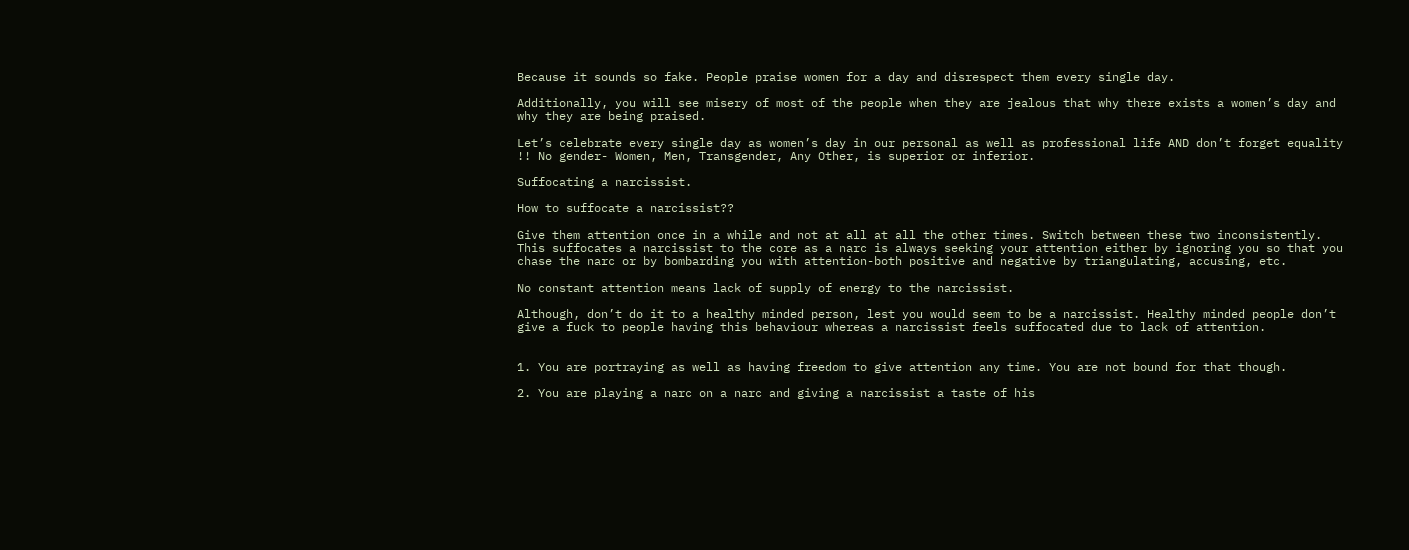Because it sounds so fake. People praise women for a day and disrespect them every single day.

Additionally, you will see misery of most of the people when they are jealous that why there exists a women’s day and why they are being praised.

Let’s celebrate every single day as women’s day in our personal as well as professional life AND don’t forget equality !! No gender- Women, Men, Transgender, Any Other, is superior or inferior.

Suffocating a narcissist.

How to suffocate a narcissist??

Give them attention once in a while and not at all at all the other times. Switch between these two inconsistently. This suffocates a narcissist to the core as a narc is always seeking your attention either by ignoring you so that you chase the narc or by bombarding you with attention-both positive and negative by triangulating, accusing, etc.

No constant attention means lack of supply of energy to the narcissist.

Although, don’t do it to a healthy minded person, lest you would seem to be a narcissist. Healthy minded people don’t give a fuck to people having this behaviour whereas a narcissist feels suffocated due to lack of attention.


1. You are portraying as well as having freedom to give attention any time. You are not bound for that though.

2. You are playing a narc on a narc and giving a narcissist a taste of his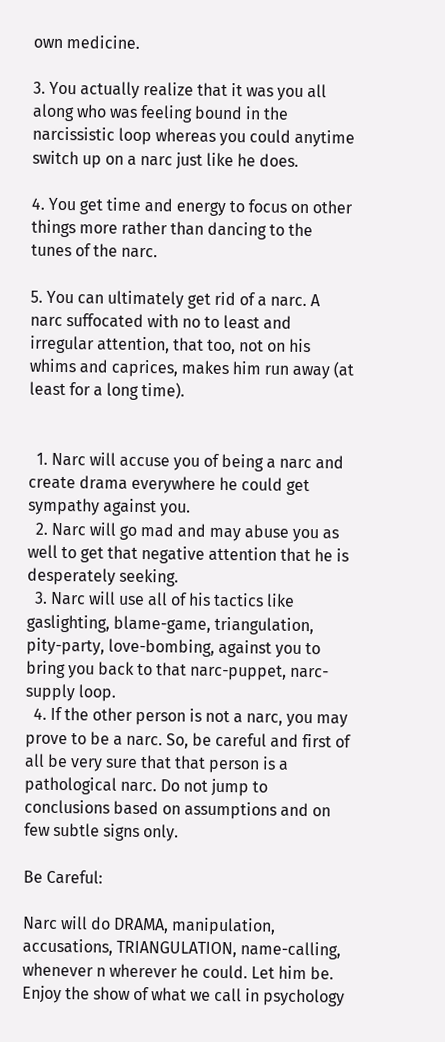own medicine.

3. You actually realize that it was you all along who was feeling bound in the narcissistic loop whereas you could anytime switch up on a narc just like he does.

4. You get time and energy to focus on other things more rather than dancing to the tunes of the narc.

5. You can ultimately get rid of a narc. A narc suffocated with no to least and irregular attention, that too, not on his whims and caprices, makes him run away (at least for a long time).


  1. Narc will accuse you of being a narc and create drama everywhere he could get sympathy against you.
  2. Narc will go mad and may abuse you as well to get that negative attention that he is desperately seeking.
  3. Narc will use all of his tactics like gaslighting, blame-game, triangulation, pity-party, love-bombing, against you to bring you back to that narc-puppet, narc-supply loop.
  4. If the other person is not a narc, you may prove to be a narc. So, be careful and first of all be very sure that that person is a pathological narc. Do not jump to conclusions based on assumptions and on few subtle signs only.

Be Careful:

Narc will do DRAMA, manipulation, accusations, TRIANGULATION, name-calling, whenever n wherever he could. Let him be. Enjoy the show of what we call in psychology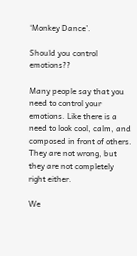‘Monkey Dance’.

Should you control emotions??

Many people say that you need to control your emotions. Like there is a need to look cool, calm, and composed in front of others. They are not wrong, but they are not completely right either.

We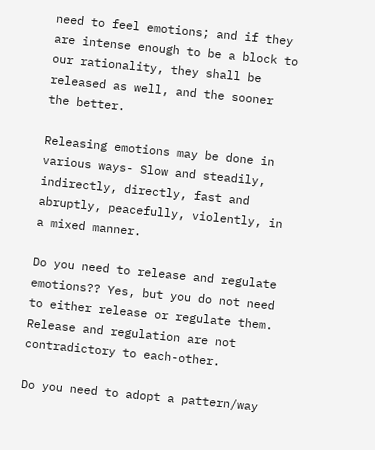need to feel emotions; and if they are intense enough to be a block to our rationality, they shall be released as well, and the sooner the better.

Releasing emotions may be done in various ways- Slow and steadily, indirectly, directly, fast and abruptly, peacefully, violently, in a mixed manner.

Do you need to release and regulate emotions?? Yes, but you do not need to either release or regulate them. Release and regulation are not contradictory to each-other.

Do you need to adopt a pattern/way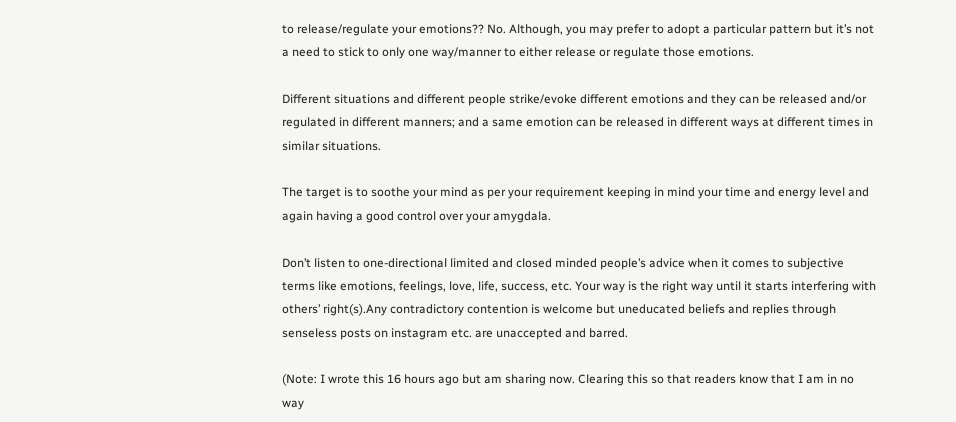to release/regulate your emotions?? No. Although, you may prefer to adopt a particular pattern but it’s not a need to stick to only one way/manner to either release or regulate those emotions.

Different situations and different people strike/evoke different emotions and they can be released and/or regulated in different manners; and a same emotion can be released in different ways at different times in similar situations.

The target is to soothe your mind as per your requirement keeping in mind your time and energy level and again having a good control over your amygdala.

Don’t listen to one-directional limited and closed minded people’s advice when it comes to subjective terms like emotions, feelings, love, life, success, etc. Your way is the right way until it starts interfering with others’ right(s).Any contradictory contention is welcome but uneducated beliefs and replies through senseless posts on instagram etc. are unaccepted and barred.

(Note: I wrote this 16 hours ago but am sharing now. Clearing this so that readers know that I am in no way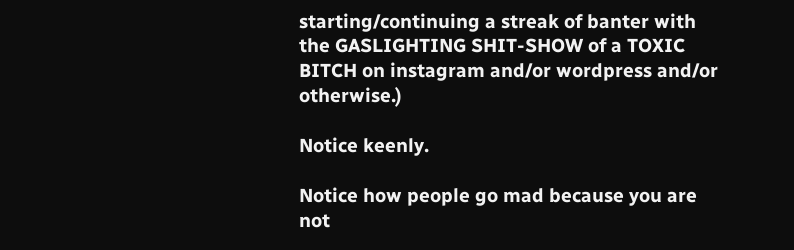starting/continuing a streak of banter with the GASLIGHTING SHIT-SHOW of a TOXIC BITCH on instagram and/or wordpress and/or otherwise.)

Notice keenly.

Notice how people go mad because you are not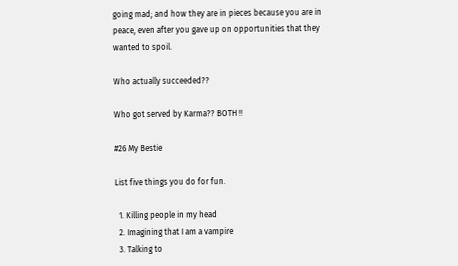going mad; and how they are in pieces because you are in peace, even after you gave up on opportunities that they wanted to spoil.

Who actually succeeded??

Who got served by Karma?? BOTH !!

#26 My Bestie

List five things you do for fun.

  1. Killing people in my head
  2. Imagining that I am a vampire
  3. Talking to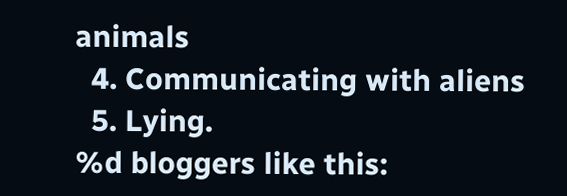animals
  4. Communicating with aliens
  5. Lying.
%d bloggers like this: